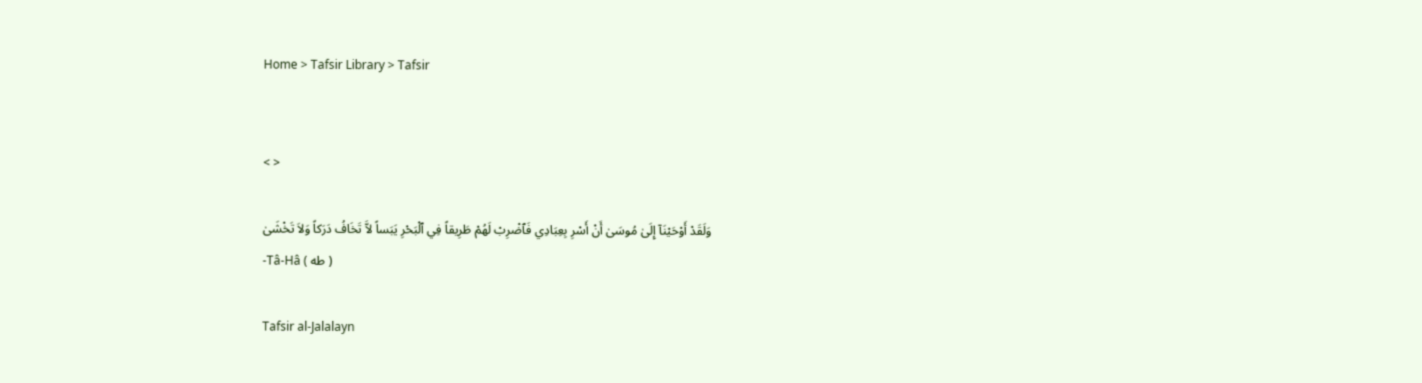Home > Tafsir Library > Tafsir


< >

وَلَقَدْ أَوْحَيْنَآ إِلَىٰ مُوسَىٰ أَنْ أَسْرِ بِعِبَادِي فَٱضْرِبْ لَهُمْ طَرِيقاً فِي ٱلْبَحْرِ يَبَساً لاَّ تَخَافُ دَرَكاً وَلاَ تَخْشَىٰ
-Tâ-Hâ ( طه )

Tafsir al-Jalalayn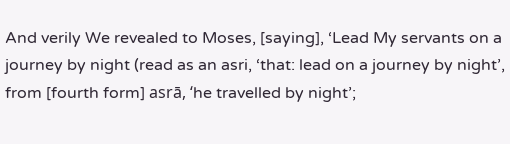And verily We revealed to Moses, [saying], ‘Lead My servants on a journey by night (read as an asri, ‘that: lead on a journey by night’, from [fourth form] asrā, ‘he travelled by night’;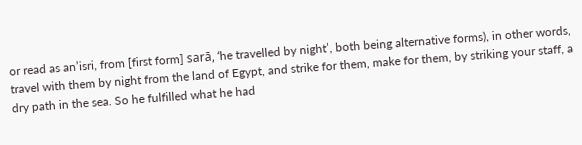or read as an’isri, from [first form] sarā, ‘he travelled by night’, both being alternative forms), in other words, travel with them by night from the land of Egypt, and strike for them, make for them, by striking your staff, a dry path in the sea. So he fulfilled what he had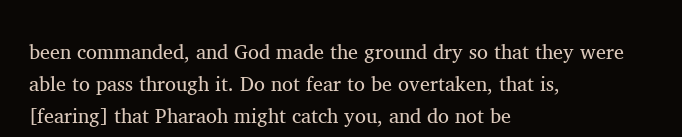been commanded, and God made the ground dry so that they were able to pass through it. Do not fear to be overtaken, that is, [fearing] that Pharaoh might catch you, and do not be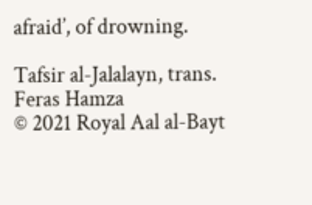afraid’, of drowning.

Tafsir al-Jalalayn, trans. Feras Hamza
© 2021 Royal Aal al-Bayt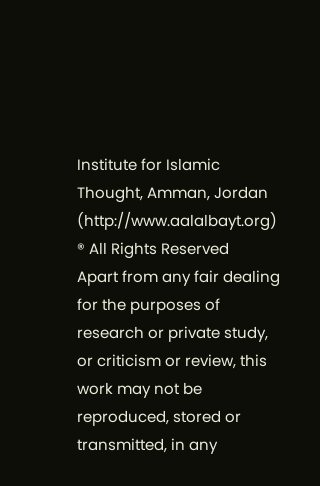Institute for Islamic Thought, Amman, Jordan (http://www.aalalbayt.org) ® All Rights Reserved
Apart from any fair dealing for the purposes of research or private study, or criticism or review, this work may not be reproduced, stored or transmitted, in any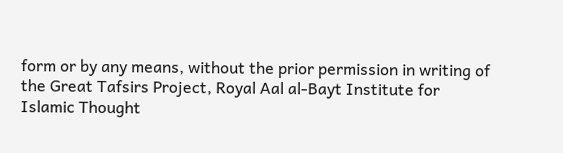form or by any means, without the prior permission in writing of the Great Tafsirs Project, Royal Aal al-Bayt Institute for Islamic Thought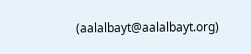(aalalbayt@aalalbayt.org)